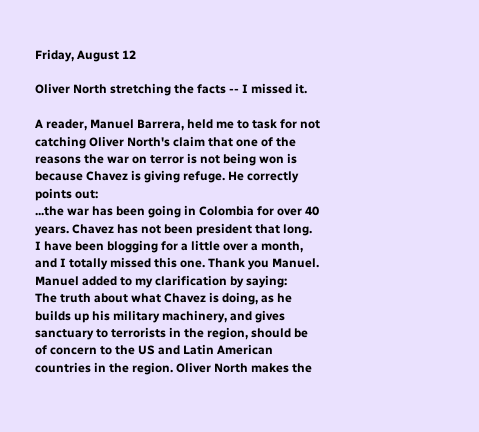Friday, August 12

Oliver North stretching the facts -- I missed it.

A reader, Manuel Barrera, held me to task for not catching Oliver North's claim that one of the reasons the war on terror is not being won is because Chavez is giving refuge. He correctly points out:
...the war has been going in Colombia for over 40 years. Chavez has not been president that long.
I have been blogging for a little over a month, and I totally missed this one. Thank you Manuel. Manuel added to my clarification by saying:
The truth about what Chavez is doing, as he builds up his military machinery, and gives sanctuary to terrorists in the region, should be of concern to the US and Latin American countries in the region. Oliver North makes the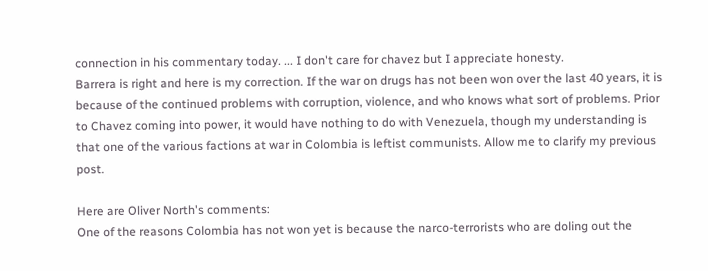connection in his commentary today. ... I don't care for chavez but I appreciate honesty.
Barrera is right and here is my correction. If the war on drugs has not been won over the last 40 years, it is because of the continued problems with corruption, violence, and who knows what sort of problems. Prior to Chavez coming into power, it would have nothing to do with Venezuela, though my understanding is that one of the various factions at war in Colombia is leftist communists. Allow me to clarify my previous post.

Here are Oliver North's comments:
One of the reasons Colombia has not won yet is because the narco-terrorists who are doling out the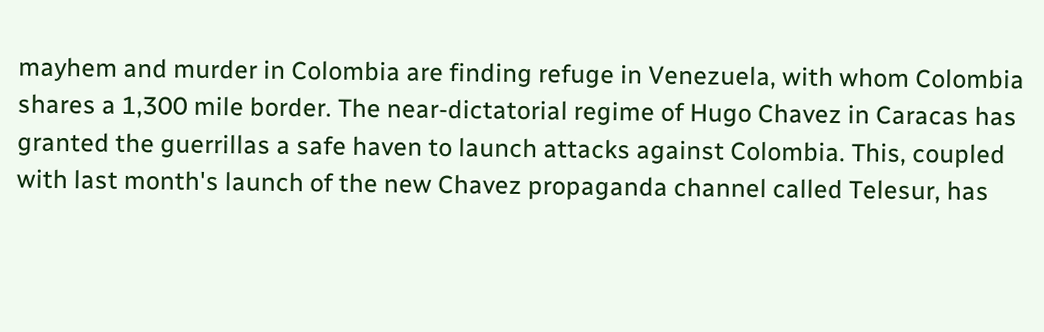mayhem and murder in Colombia are finding refuge in Venezuela, with whom Colombia shares a 1,300 mile border. The near-dictatorial regime of Hugo Chavez in Caracas has granted the guerrillas a safe haven to launch attacks against Colombia. This, coupled with last month's launch of the new Chavez propaganda channel called Telesur, has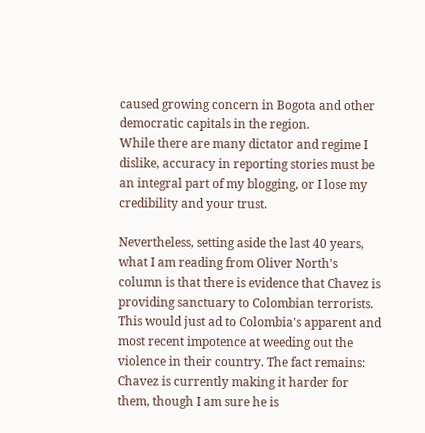caused growing concern in Bogota and other democratic capitals in the region.
While there are many dictator and regime I dislike, accuracy in reporting stories must be an integral part of my blogging, or I lose my credibility and your trust.

Nevertheless, setting aside the last 40 years, what I am reading from Oliver North's column is that there is evidence that Chavez is providing sanctuary to Colombian terrorists. This would just ad to Colombia's apparent and most recent impotence at weeding out the violence in their country. The fact remains: Chavez is currently making it harder for them, though I am sure he is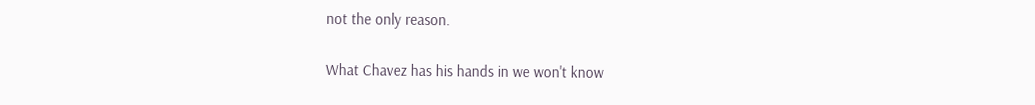not the only reason.

What Chavez has his hands in we won't know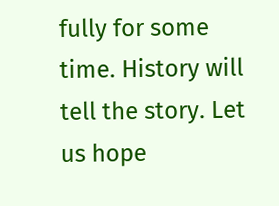fully for some time. History will tell the story. Let us hope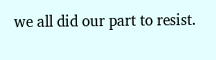we all did our part to resist.